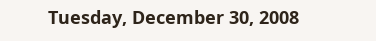Tuesday, December 30, 2008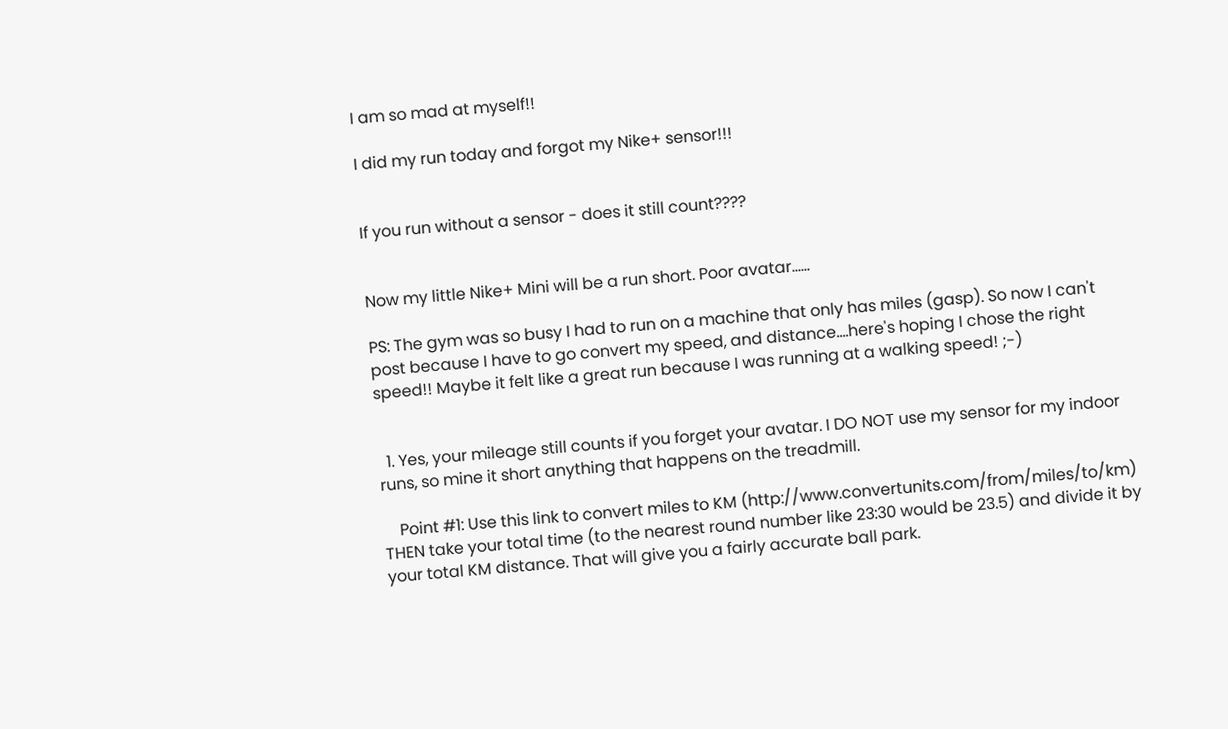I am so mad at myself!!

I did my run today and forgot my Nike+ sensor!!!


If you run without a sensor - does it still count????


Now my little Nike+ Mini will be a run short. Poor avatar......

PS: The gym was so busy I had to run on a machine that only has miles (gasp). So now I can't post because I have to go convert my speed, and distance....here's hoping I chose the right speed!! Maybe it felt like a great run because I was running at a walking speed! ;-)


  1. Yes, your mileage still counts if you forget your avatar. I DO NOT use my sensor for my indoor runs, so mine it short anything that happens on the treadmill.

    Point #1: Use this link to convert miles to KM (http://www.convertunits.com/from/miles/to/km) THEN take your total time (to the nearest round number like 23:30 would be 23.5) and divide it by your total KM distance. That will give you a fairly accurate ball park.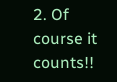2. Of course it counts!!